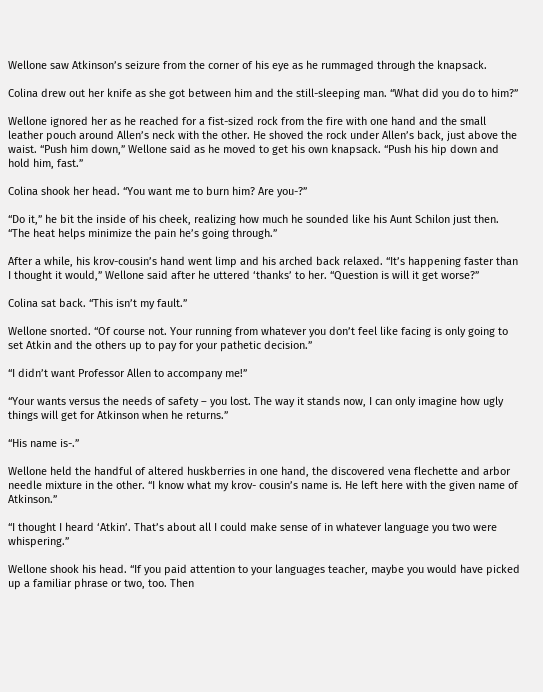Wellone saw Atkinson’s seizure from the corner of his eye as he rummaged through the knapsack.

Colina drew out her knife as she got between him and the still-sleeping man. “What did you do to him?”

Wellone ignored her as he reached for a fist-sized rock from the fire with one hand and the small leather pouch around Allen’s neck with the other. He shoved the rock under Allen’s back, just above the waist. “Push him down,” Wellone said as he moved to get his own knapsack. “Push his hip down and hold him, fast.”

Colina shook her head. “You want me to burn him? Are you-?”

“Do it,” he bit the inside of his cheek, realizing how much he sounded like his Aunt Schilon just then. “The heat helps minimize the pain he’s going through.”

After a while, his krov-cousin’s hand went limp and his arched back relaxed. “It’s happening faster than I thought it would,” Wellone said after he uttered ‘thanks’ to her. “Question is will it get worse?”

Colina sat back. “This isn’t my fault.”

Wellone snorted. “Of course not. Your running from whatever you don’t feel like facing is only going to set Atkin and the others up to pay for your pathetic decision.”

“I didn’t want Professor Allen to accompany me!”

“Your wants versus the needs of safety – you lost. The way it stands now, I can only imagine how ugly things will get for Atkinson when he returns.”

“His name is-.”

Wellone held the handful of altered huskberries in one hand, the discovered vena flechette and arbor needle mixture in the other. “I know what my krov- cousin’s name is. He left here with the given name of Atkinson.”

“I thought I heard ‘Atkin’. That’s about all I could make sense of in whatever language you two were whispering.”

Wellone shook his head. “If you paid attention to your languages teacher, maybe you would have picked up a familiar phrase or two, too. Then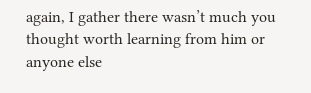again, I gather there wasn’t much you thought worth learning from him or anyone else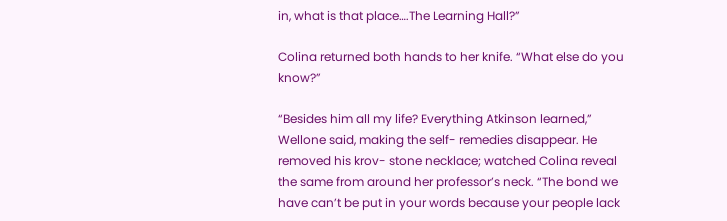in, what is that place….The Learning Hall?”

Colina returned both hands to her knife. “What else do you know?”

“Besides him all my life? Everything Atkinson learned,” Wellone said, making the self- remedies disappear. He removed his krov- stone necklace; watched Colina reveal the same from around her professor’s neck. “The bond we have can’t be put in your words because your people lack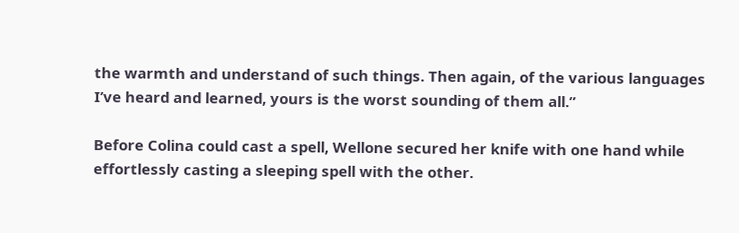the warmth and understand of such things. Then again, of the various languages I’ve heard and learned, yours is the worst sounding of them all.”

Before Colina could cast a spell, Wellone secured her knife with one hand while effortlessly casting a sleeping spell with the other.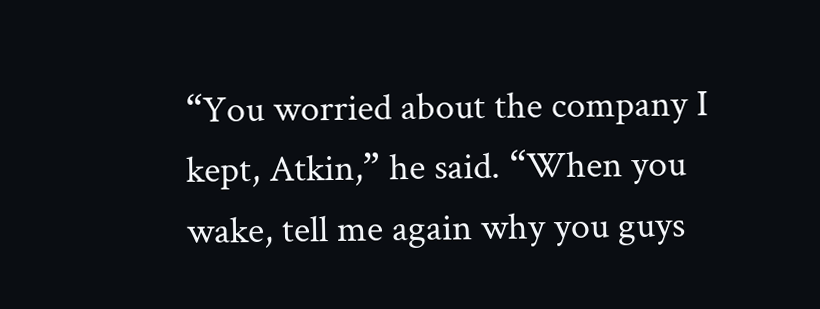“You worried about the company I kept, Atkin,” he said. “When you wake, tell me again why you guys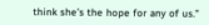think she’s the hope for any of us.”